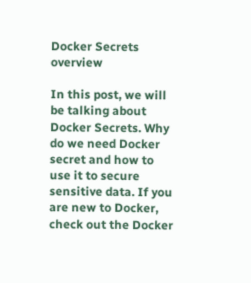Docker Secrets overview

In this post, we will be talking about Docker Secrets. Why do we need Docker secret and how to use it to secure sensitive data. If you are new to Docker, check out the Docker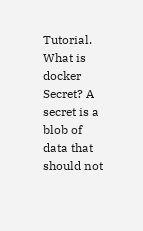Tutorial. What is docker Secret? A secret is a blob of data that should not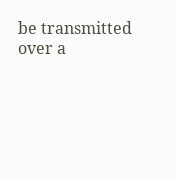be transmitted over a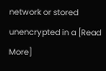network or stored unencrypted in a [Read More]